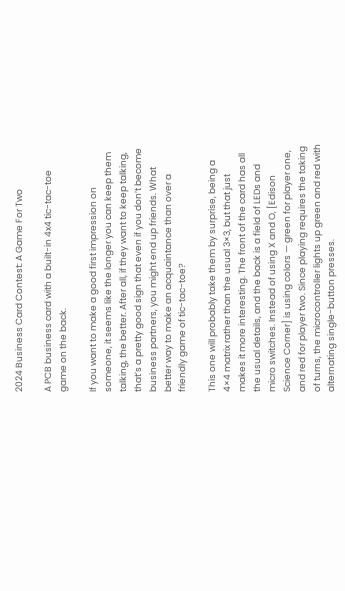2024 Business Card Contest: A Game For Two

A PCB business card with a built-in 4x4 tic-tac-toe game on the back.

If you want to make a good first impression on someone, it seems like the longer you can keep them talking, the better. After all, if they want to keep talking, that’s a pretty good sign that even if you don’t become business partners, you might end up friends. What better way to make an acquaintance than over a friendly game of tic-tac-toe?

This one will probably take them by surprise, being a 4×4 matrix rather than the usual 3×3, but that just makes it more interesting. The front of the card has all the usual details, and the back is a field of LEDs and micro switches. Instead of using X and O, [Edison Science Corner] is using colors — green for player one, and red for player two. Since playing requires the taking of turns, the microcontroller lights up green and red with alternating single-button presses.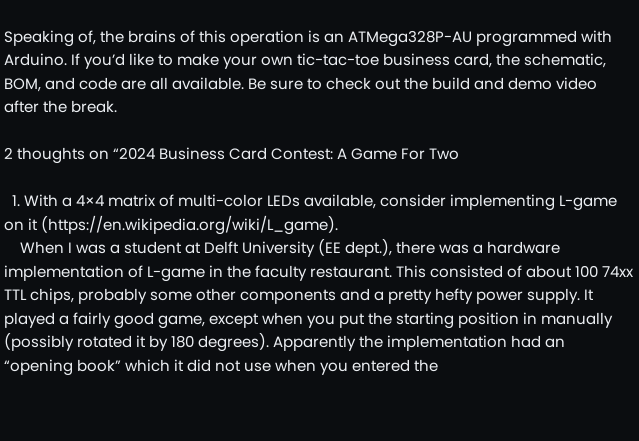Speaking of, the brains of this operation is an ATMega328P-AU programmed with Arduino. If you’d like to make your own tic-tac-toe business card, the schematic, BOM, and code are all available. Be sure to check out the build and demo video after the break.

2 thoughts on “2024 Business Card Contest: A Game For Two

  1. With a 4×4 matrix of multi-color LEDs available, consider implementing L-game on it (https://en.wikipedia.org/wiki/L_game).
    When I was a student at Delft University (EE dept.), there was a hardware implementation of L-game in the faculty restaurant. This consisted of about 100 74xx TTL chips, probably some other components and a pretty hefty power supply. It played a fairly good game, except when you put the starting position in manually (possibly rotated it by 180 degrees). Apparently the implementation had an “opening book” which it did not use when you entered the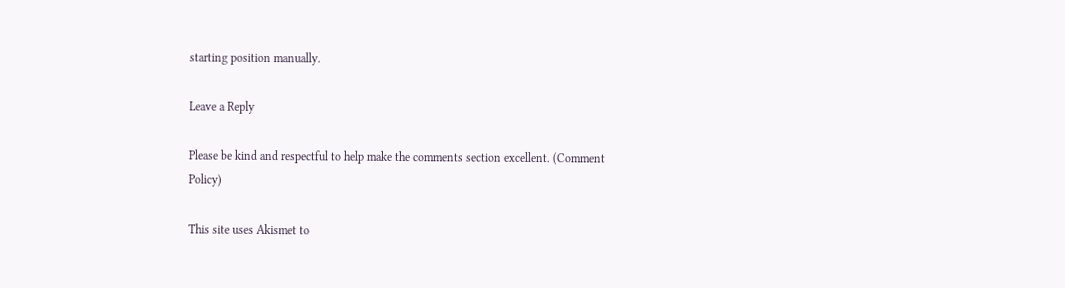starting position manually.

Leave a Reply

Please be kind and respectful to help make the comments section excellent. (Comment Policy)

This site uses Akismet to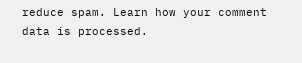reduce spam. Learn how your comment data is processed.